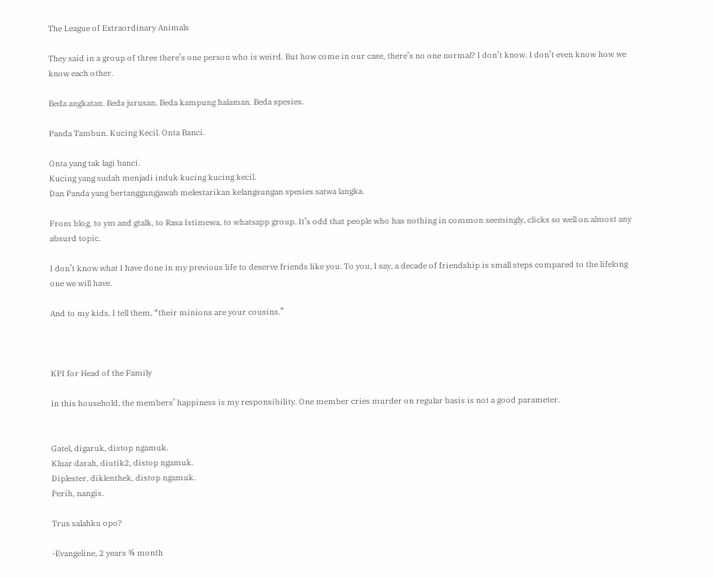The League of Extraordinary Animals

They said in a group of three there’s one person who is weird. But how come in our case, there’s no one normal? I don’t know. I don’t even know how we know each other.

Beda angkatan. Beda jurusan. Beda kampung halaman. Beda spesies.

Panda Tambun. Kucing Kecil. Onta Banci.

Onta yang tak lagi banci.
Kucing yang sudah menjadi induk kucing kucing kecil.
Dan Panda yang bertanggungjawab melestarikan kelangsungan spesies satwa langka.

From blog, to ym and gtalk, to Rasa Istimewa, to whatsapp group. It’s odd that people who has nothing in common seemingly, clicks so well on almost any absurd topic.

I don’t know what I have done in my previous life to deserve friends like you. To you, I say, a decade of friendship is small steps compared to the lifelong one we will have.

And to my kids, I tell them, “their minions are your cousins.”



KPI for Head of the Family

In this household, the members’ happiness is my responsibility. One member cries murder on regular basis is not a good parameter.


Gatel, digaruk, distop ngamuk.
Kluar darah, diutik2, distop ngamuk.
Diplester, diklenthek, distop ngamuk.
Perih, nangis.

Trus salahku opo?

-Evangeline, 2 years ¾ month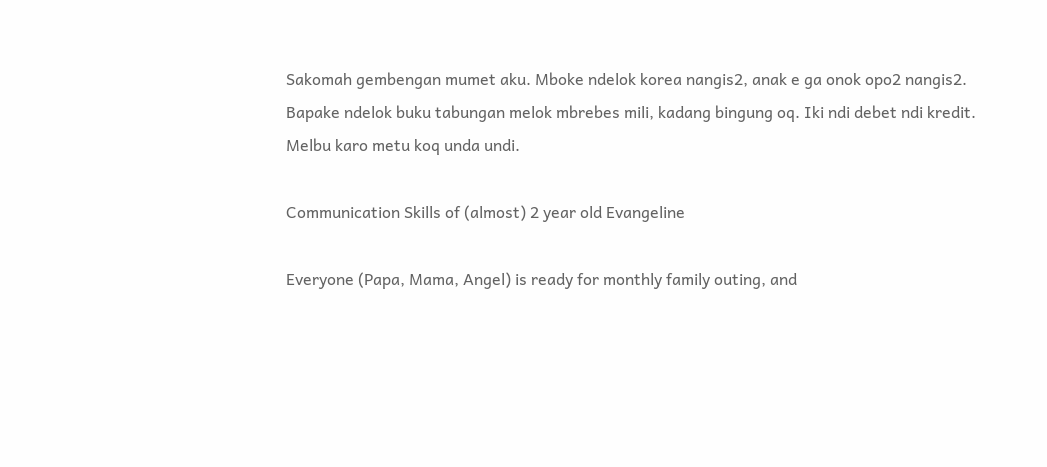Sakomah gembengan mumet aku. Mboke ndelok korea nangis2, anak e ga onok opo2 nangis2. Bapake ndelok buku tabungan melok mbrebes mili, kadang bingung oq. Iki ndi debet ndi kredit. Melbu karo metu koq unda undi.

Communication Skills of (almost) 2 year old Evangeline

Everyone (Papa, Mama, Angel) is ready for monthly family outing, and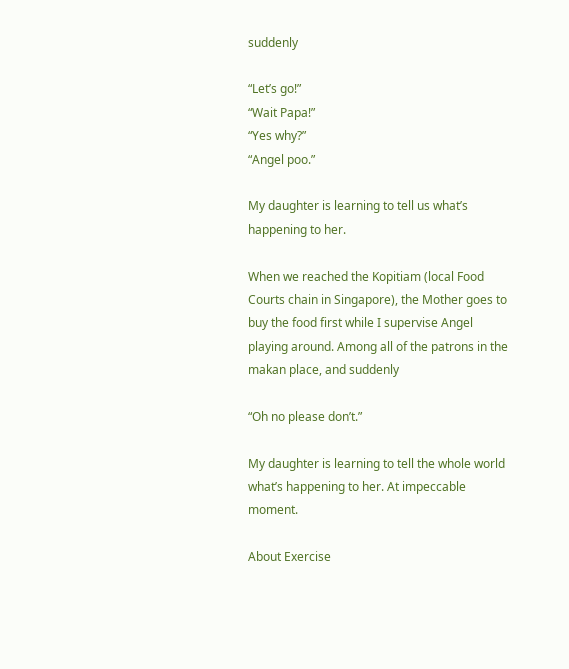suddenly

“Let’s go!”
“Wait Papa!”
“Yes why?”
“Angel poo.”

My daughter is learning to tell us what’s happening to her.

When we reached the Kopitiam (local Food Courts chain in Singapore), the Mother goes to buy the food first while I supervise Angel playing around. Among all of the patrons in the makan place, and suddenly

“Oh no please don’t.”

My daughter is learning to tell the whole world what’s happening to her. At impeccable moment.

About Exercise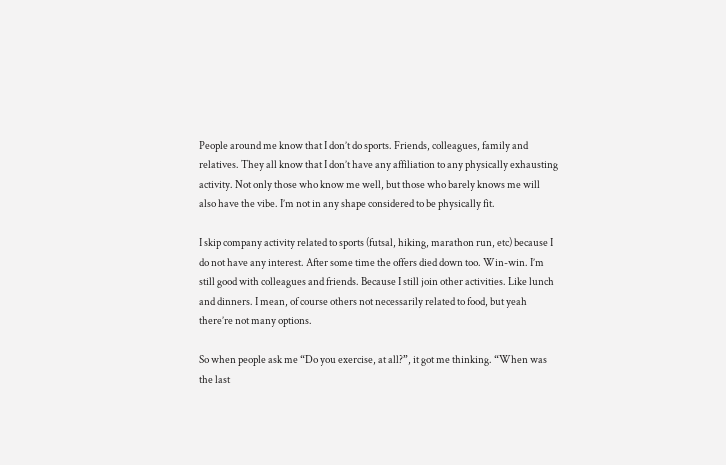People around me know that I don’t do sports. Friends, colleagues, family and relatives. They all know that I don’t have any affiliation to any physically exhausting activity. Not only those who know me well, but those who barely knows me will also have the vibe. I’m not in any shape considered to be physically fit.

I skip company activity related to sports (futsal, hiking, marathon run, etc) because I do not have any interest. After some time the offers died down too. Win-win. I’m still good with colleagues and friends. Because I still join other activities. Like lunch and dinners. I mean, of course others not necessarily related to food, but yeah there’re not many options.

So when people ask me “Do you exercise, at all?”, it got me thinking. “When was the last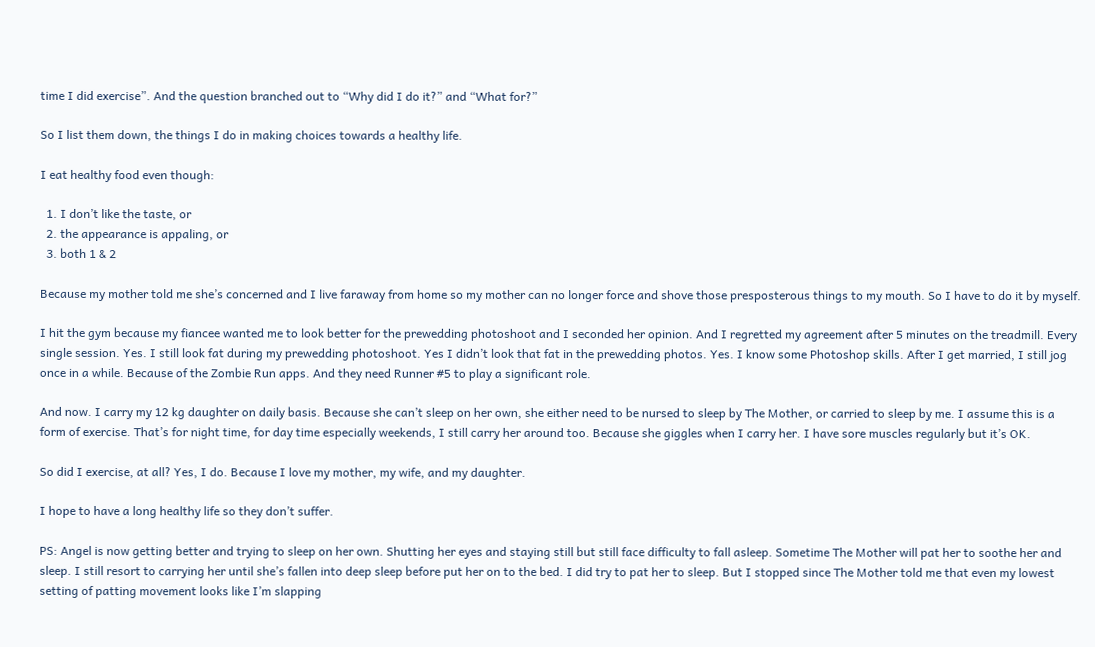time I did exercise”. And the question branched out to “Why did I do it?” and “What for?”

So I list them down, the things I do in making choices towards a healthy life.

I eat healthy food even though:

  1. I don’t like the taste, or
  2. the appearance is appaling, or
  3. both 1 & 2

Because my mother told me she’s concerned and I live faraway from home so my mother can no longer force and shove those presposterous things to my mouth. So I have to do it by myself.

I hit the gym because my fiancee wanted me to look better for the prewedding photoshoot and I seconded her opinion. And I regretted my agreement after 5 minutes on the treadmill. Every single session. Yes. I still look fat during my prewedding photoshoot. Yes I didn’t look that fat in the prewedding photos. Yes. I know some Photoshop skills. After I get married, I still jog once in a while. Because of the Zombie Run apps. And they need Runner #5 to play a significant role.

And now. I carry my 12 kg daughter on daily basis. Because she can’t sleep on her own, she either need to be nursed to sleep by The Mother, or carried to sleep by me. I assume this is a form of exercise. That’s for night time, for day time especially weekends, I still carry her around too. Because she giggles when I carry her. I have sore muscles regularly but it’s OK.

So did I exercise, at all? Yes, I do. Because I love my mother, my wife, and my daughter.

I hope to have a long healthy life so they don’t suffer.

PS: Angel is now getting better and trying to sleep on her own. Shutting her eyes and staying still but still face difficulty to fall asleep. Sometime The Mother will pat her to soothe her and sleep. I still resort to carrying her until she’s fallen into deep sleep before put her on to the bed. I did try to pat her to sleep. But I stopped since The Mother told me that even my lowest setting of patting movement looks like I’m slapping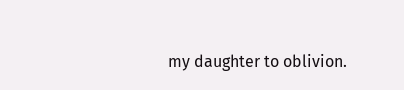my daughter to oblivion.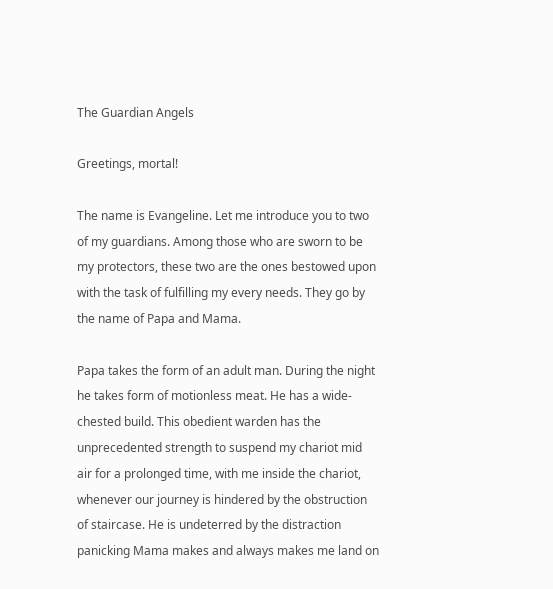The Guardian Angels

Greetings, mortal!

The name is Evangeline. Let me introduce you to two of my guardians. Among those who are sworn to be my protectors, these two are the ones bestowed upon with the task of fulfilling my every needs. They go by the name of Papa and Mama.

Papa takes the form of an adult man. During the night he takes form of motionless meat. He has a wide-chested build. This obedient warden has the unprecedented strength to suspend my chariot mid air for a prolonged time, with me inside the chariot, whenever our journey is hindered by the obstruction of staircase. He is undeterred by the distraction panicking Mama makes and always makes me land on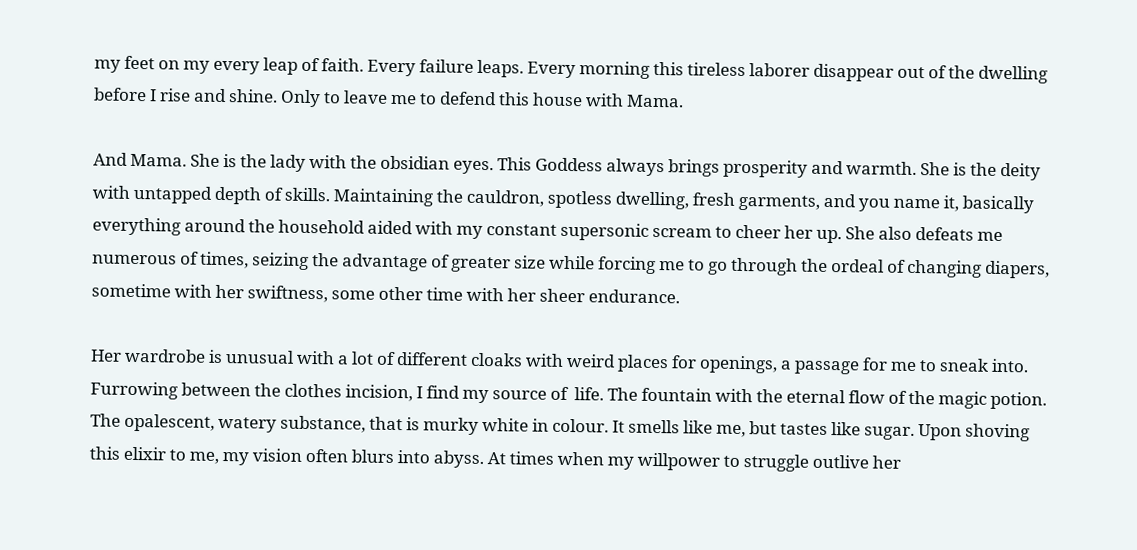my feet on my every leap of faith. Every failure leaps. Every morning this tireless laborer disappear out of the dwelling before I rise and shine. Only to leave me to defend this house with Mama.

And Mama. She is the lady with the obsidian eyes. This Goddess always brings prosperity and warmth. She is the deity with untapped depth of skills. Maintaining the cauldron, spotless dwelling, fresh garments, and you name it, basically everything around the household aided with my constant supersonic scream to cheer her up. She also defeats me numerous of times, seizing the advantage of greater size while forcing me to go through the ordeal of changing diapers, sometime with her swiftness, some other time with her sheer endurance.

Her wardrobe is unusual with a lot of different cloaks with weird places for openings, a passage for me to sneak into. Furrowing between the clothes incision, I find my source of  life. The fountain with the eternal flow of the magic potion. The opalescent, watery substance, that is murky white in colour. It smells like me, but tastes like sugar. Upon shoving this elixir to me, my vision often blurs into abyss. At times when my willpower to struggle outlive her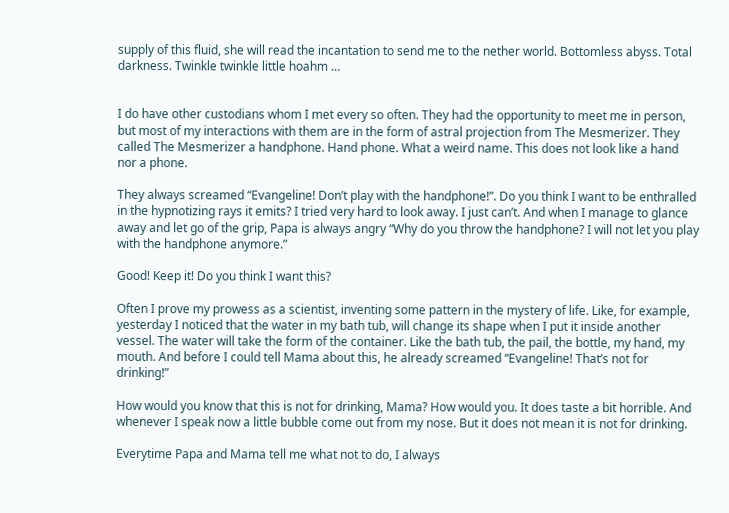supply of this fluid, she will read the incantation to send me to the nether world. Bottomless abyss. Total darkness. Twinkle twinkle little hoahm …


I do have other custodians whom I met every so often. They had the opportunity to meet me in person, but most of my interactions with them are in the form of astral projection from The Mesmerizer. They called The Mesmerizer a handphone. Hand phone. What a weird name. This does not look like a hand nor a phone.

They always screamed “Evangeline! Don’t play with the handphone!”. Do you think I want to be enthralled in the hypnotizing rays it emits? I tried very hard to look away. I just can’t. And when I manage to glance away and let go of the grip, Papa is always angry “Why do you throw the handphone? I will not let you play with the handphone anymore.”

Good! Keep it! Do you think I want this?

Often I prove my prowess as a scientist, inventing some pattern in the mystery of life. Like, for example, yesterday I noticed that the water in my bath tub, will change its shape when I put it inside another vessel. The water will take the form of the container. Like the bath tub, the pail, the bottle, my hand, my mouth. And before I could tell Mama about this, he already screamed “Evangeline! That’s not for drinking!”

How would you know that this is not for drinking, Mama? How would you. It does taste a bit horrible. And whenever I speak now a little bubble come out from my nose. But it does not mean it is not for drinking.

Everytime Papa and Mama tell me what not to do, I always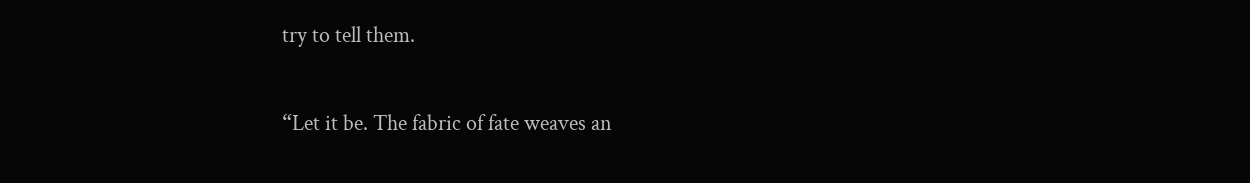try to tell them.

“Let it be. The fabric of fate weaves an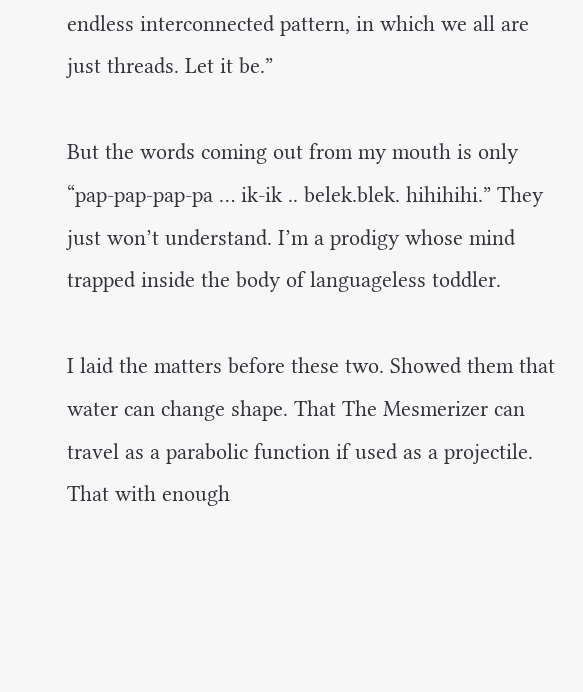endless interconnected pattern, in which we all are just threads. Let it be.”

But the words coming out from my mouth is only “pap-pap-pap-pa … ik-ik .. belek.blek. hihihihi.” They just won’t understand. I’m a prodigy whose mind trapped inside the body of languageless toddler.

I laid the matters before these two. Showed them that water can change shape. That The Mesmerizer can travel as a parabolic function if used as a projectile. That with enough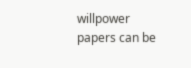willpower papers can be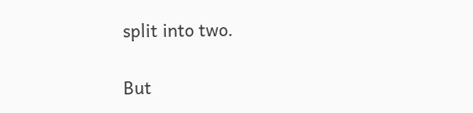split into two.

But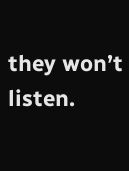they won’t listen.